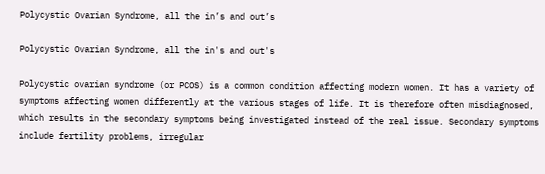Polycystic Ovarian Syndrome, all the in’s and out’s

Polycystic Ovarian Syndrome, all the in's and out's

Polycystic ovarian syndrome (or PCOS) is a common condition affecting modern women. It has a variety of symptoms affecting women differently at the various stages of life. It is therefore often misdiagnosed, which results in the secondary symptoms being investigated instead of the real issue. Secondary symptoms include fertility problems, irregular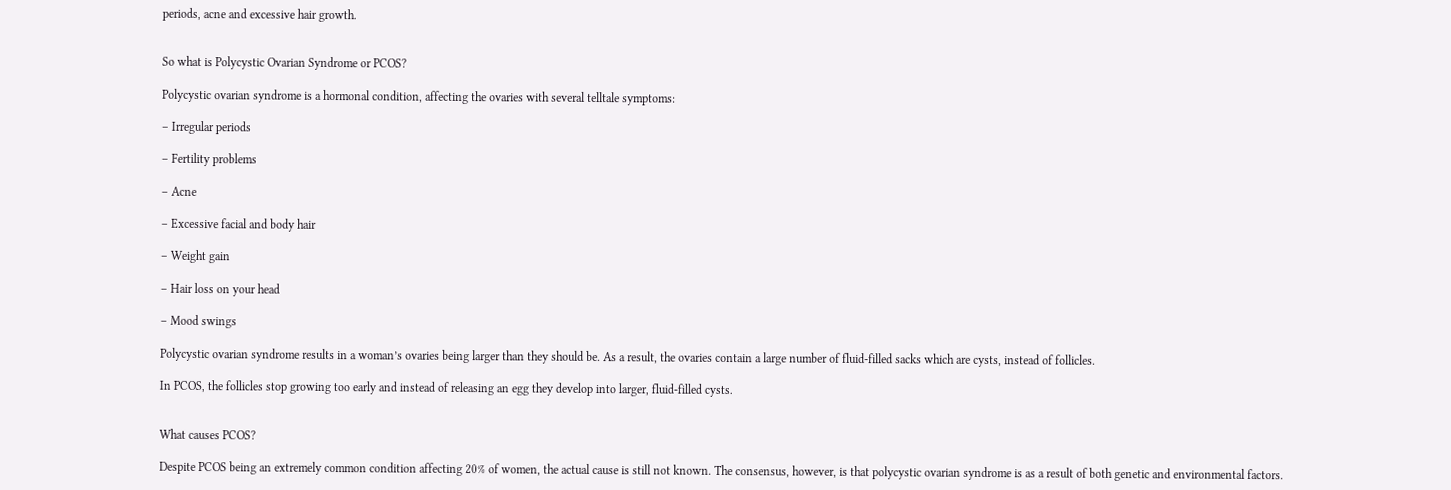periods, acne and excessive hair growth.


So what is Polycystic Ovarian Syndrome or PCOS?

Polycystic ovarian syndrome is a hormonal condition, affecting the ovaries with several telltale symptoms:

– Irregular periods

– Fertility problems

– Acne

– Excessive facial and body hair

– Weight gain

– Hair loss on your head

– Mood swings

Polycystic ovarian syndrome results in a woman’s ovaries being larger than they should be. As a result, the ovaries contain a large number of fluid-filled sacks which are cysts, instead of follicles.

In PCOS, the follicles stop growing too early and instead of releasing an egg they develop into larger, fluid-filled cysts.


What causes PCOS?

Despite PCOS being an extremely common condition affecting 20% of women, the actual cause is still not known. The consensus, however, is that polycystic ovarian syndrome is as a result of both genetic and environmental factors.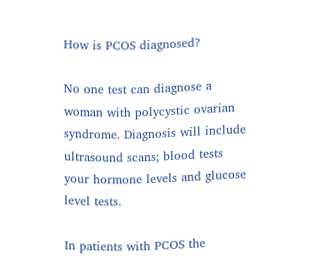How is PCOS diagnosed?

No one test can diagnose a woman with polycystic ovarian syndrome. Diagnosis will include ultrasound scans; blood tests your hormone levels and glucose level tests.

In patients with PCOS the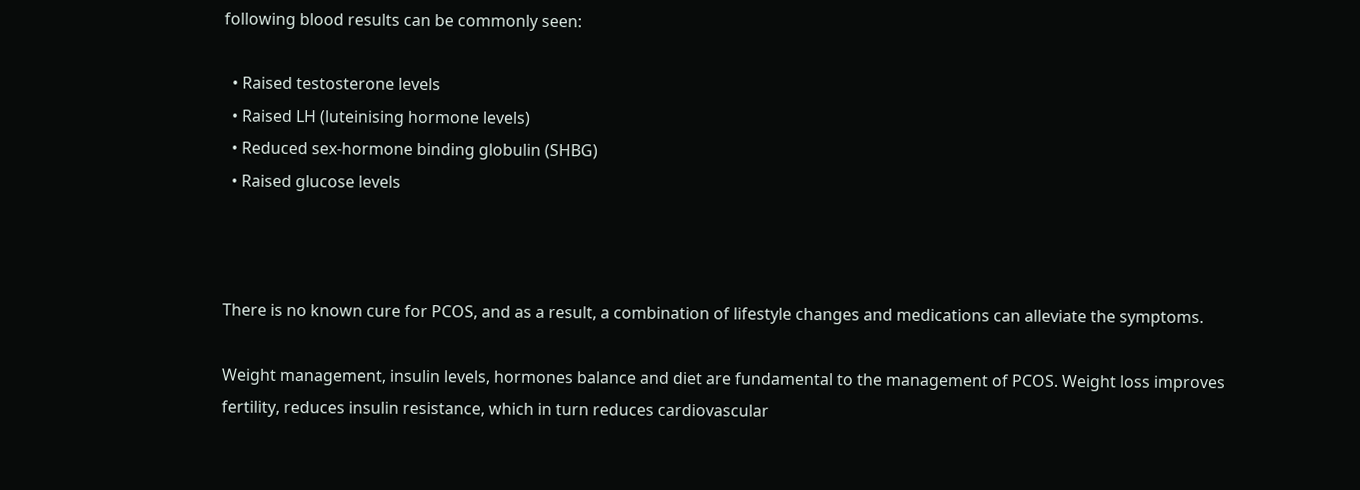following blood results can be commonly seen:

  • Raised testosterone levels
  • Raised LH (luteinising hormone levels)
  • Reduced sex-hormone binding globulin (SHBG)
  • Raised glucose levels



There is no known cure for PCOS, and as a result, a combination of lifestyle changes and medications can alleviate the symptoms.

Weight management, insulin levels, hormones balance and diet are fundamental to the management of PCOS. Weight loss improves fertility, reduces insulin resistance, which in turn reduces cardiovascular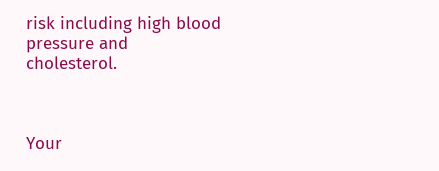risk including high blood pressure and cholesterol.



Your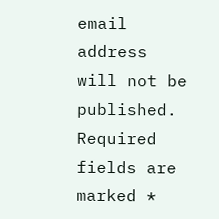email address will not be published. Required fields are marked *